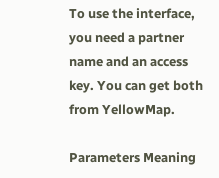To use the interface, you need a partner name and an access key. You can get both from YellowMap.

Parameters Meaning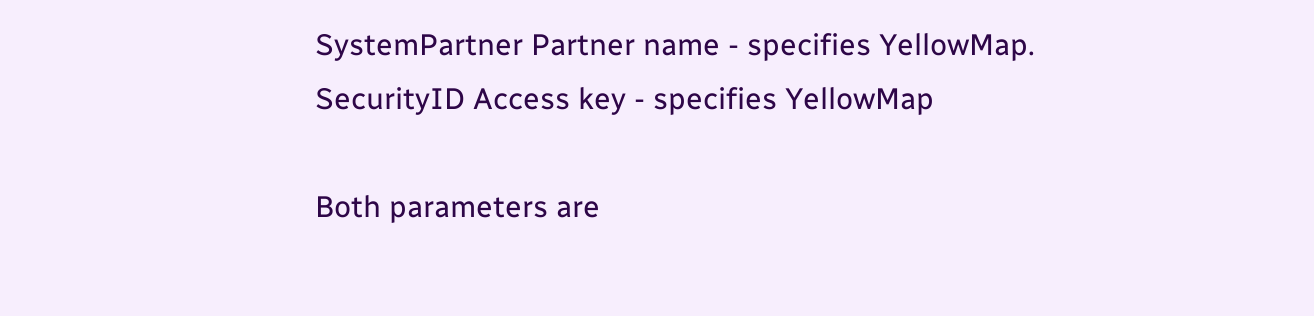SystemPartner Partner name - specifies YellowMap.
SecurityID Access key - specifies YellowMap

Both parameters are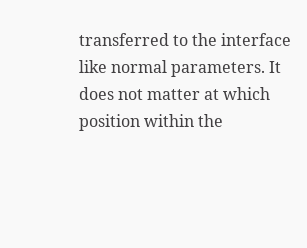transferred to the interface like normal parameters. It does not matter at which position within the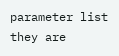parameter list they are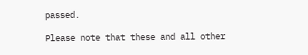passed.

Please note that these and all other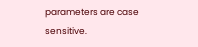parameters are case sensitive.